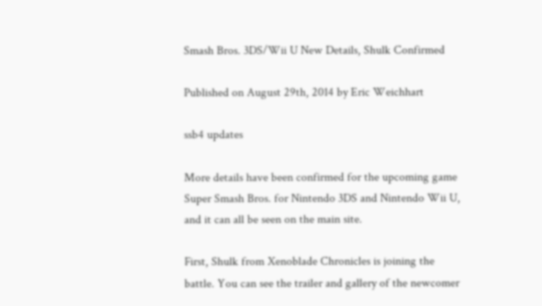Smash Bros. 3DS/Wii U New Details, Shulk Confirmed

Published on August 29th, 2014 by Eric Weichhart

ssb4 updates

More details have been confirmed for the upcoming game Super Smash Bros. for Nintendo 3DS and Nintendo Wii U, and it can all be seen on the main site.

First, Shulk from Xenoblade Chronicles is joining the battle. You can see the trailer and gallery of the newcomer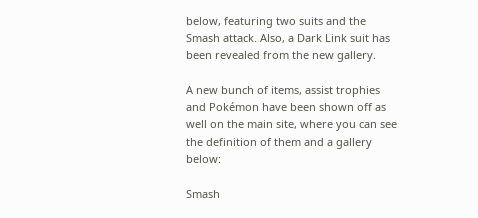below, featuring two suits and the Smash attack. Also, a Dark Link suit has been revealed from the new gallery.

A new bunch of items, assist trophies and Pokémon have been shown off as well on the main site, where you can see the definition of them and a gallery below:

Smash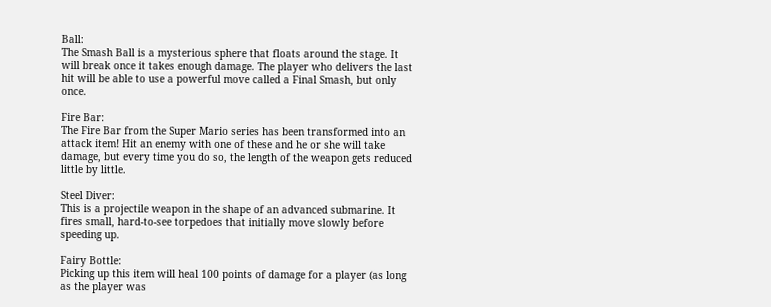Ball:
The Smash Ball is a mysterious sphere that floats around the stage. It will break once it takes enough damage. The player who delivers the last hit will be able to use a powerful move called a Final Smash, but only once.

Fire Bar:
The Fire Bar from the Super Mario series has been transformed into an attack item! Hit an enemy with one of these and he or she will take damage, but every time you do so, the length of the weapon gets reduced little by little.

Steel Diver:
This is a projectile weapon in the shape of an advanced submarine. It fires small, hard-to-see torpedoes that initially move slowly before speeding up.

Fairy Bottle:
Picking up this item will heal 100 points of damage for a player (as long as the player was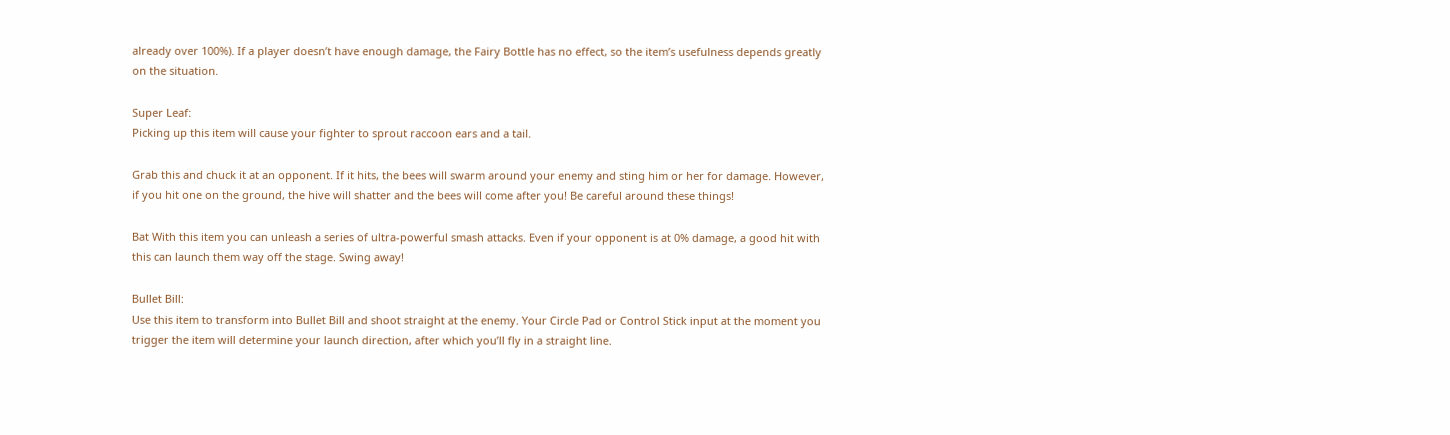already over 100%). If a player doesn’t have enough damage, the Fairy Bottle has no effect, so the item’s usefulness depends greatly on the situation.

Super Leaf:
Picking up this item will cause your fighter to sprout raccoon ears and a tail.

Grab this and chuck it at an opponent. If it hits, the bees will swarm around your enemy and sting him or her for damage. However, if you hit one on the ground, the hive will shatter and the bees will come after you! Be careful around these things!

Bat With this item you can unleash a series of ultra-powerful smash attacks. Even if your opponent is at 0% damage, a good hit with this can launch them way off the stage. Swing away!

Bullet Bill:
Use this item to transform into Bullet Bill and shoot straight at the enemy. Your Circle Pad or Control Stick input at the moment you trigger the item will determine your launch direction, after which you’ll fly in a straight line.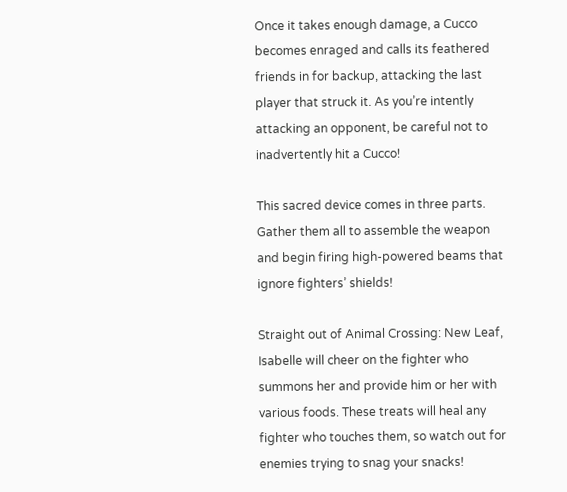Once it takes enough damage, a Cucco becomes enraged and calls its feathered friends in for backup, attacking the last player that struck it. As you’re intently attacking an opponent, be careful not to inadvertently hit a Cucco!

This sacred device comes in three parts. Gather them all to assemble the weapon and begin firing high-powered beams that ignore fighters’ shields!

Straight out of Animal Crossing: New Leaf, Isabelle will cheer on the fighter who summons her and provide him or her with various foods. These treats will heal any fighter who touches them, so watch out for enemies trying to snag your snacks!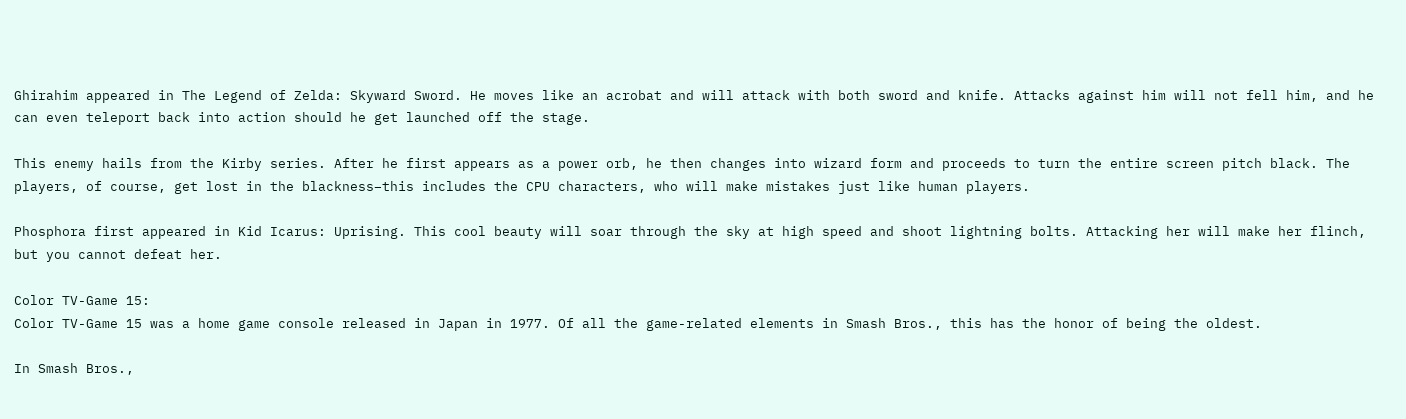Ghirahim appeared in The Legend of Zelda: Skyward Sword. He moves like an acrobat and will attack with both sword and knife. Attacks against him will not fell him, and he can even teleport back into action should he get launched off the stage.

This enemy hails from the Kirby series. After he first appears as a power orb, he then changes into wizard form and proceeds to turn the entire screen pitch black. The players, of course, get lost in the blackness–this includes the CPU characters, who will make mistakes just like human players.

Phosphora first appeared in Kid Icarus: Uprising. This cool beauty will soar through the sky at high speed and shoot lightning bolts. Attacking her will make her flinch, but you cannot defeat her.

Color TV-Game 15:
Color TV-Game 15 was a home game console released in Japan in 1977. Of all the game-related elements in Smash Bros., this has the honor of being the oldest.

In Smash Bros.,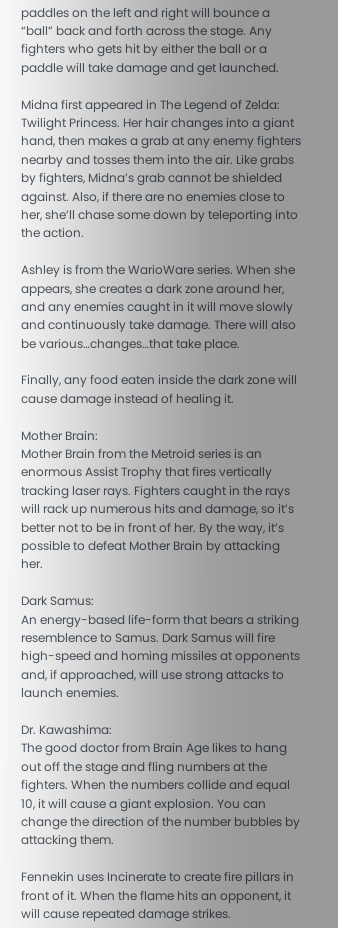paddles on the left and right will bounce a “ball” back and forth across the stage. Any fighters who gets hit by either the ball or a paddle will take damage and get launched.

Midna first appeared in The Legend of Zelda: Twilight Princess. Her hair changes into a giant hand, then makes a grab at any enemy fighters nearby and tosses them into the air. Like grabs by fighters, Midna’s grab cannot be shielded against. Also, if there are no enemies close to her, she’ll chase some down by teleporting into the action.

Ashley is from the WarioWare series. When she appears, she creates a dark zone around her, and any enemies caught in it will move slowly and continuously take damage. There will also be various…changes…that take place.

Finally, any food eaten inside the dark zone will cause damage instead of healing it.

Mother Brain:
Mother Brain from the Metroid series is an enormous Assist Trophy that fires vertically tracking laser rays. Fighters caught in the rays will rack up numerous hits and damage, so it’s better not to be in front of her. By the way, it’s possible to defeat Mother Brain by attacking her.

Dark Samus:
An energy-based life-form that bears a striking resemblence to Samus. Dark Samus will fire high-speed and homing missiles at opponents and, if approached, will use strong attacks to launch enemies.

Dr. Kawashima:
The good doctor from Brain Age likes to hang out off the stage and fling numbers at the fighters. When the numbers collide and equal 10, it will cause a giant explosion. You can change the direction of the number bubbles by attacking them.

Fennekin uses Incinerate to create fire pillars in front of it. When the flame hits an opponent, it will cause repeated damage strikes.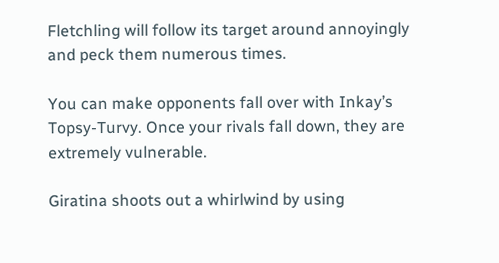Fletchling will follow its target around annoyingly and peck them numerous times.

You can make opponents fall over with Inkay’s Topsy-Turvy. Once your rivals fall down, they are extremely vulnerable.

Giratina shoots out a whirlwind by using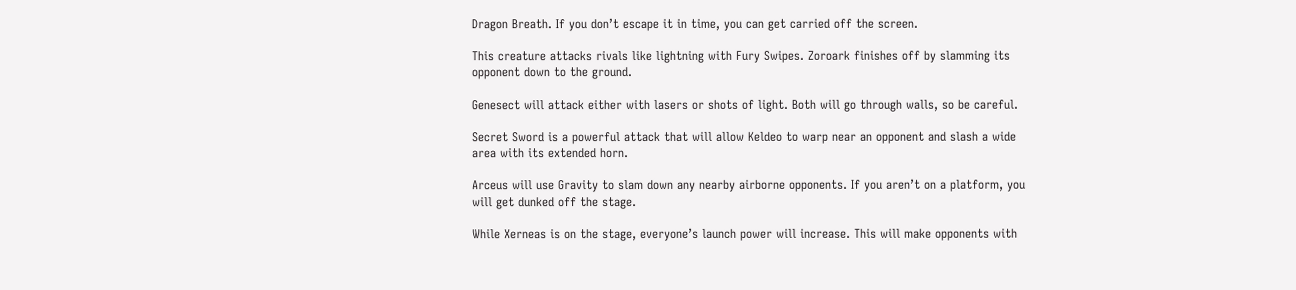Dragon Breath. If you don’t escape it in time, you can get carried off the screen.

This creature attacks rivals like lightning with Fury Swipes. Zoroark finishes off by slamming its opponent down to the ground.

Genesect will attack either with lasers or shots of light. Both will go through walls, so be careful.

Secret Sword is a powerful attack that will allow Keldeo to warp near an opponent and slash a wide area with its extended horn.

Arceus will use Gravity to slam down any nearby airborne opponents. If you aren’t on a platform, you will get dunked off the stage.

While Xerneas is on the stage, everyone’s launch power will increase. This will make opponents with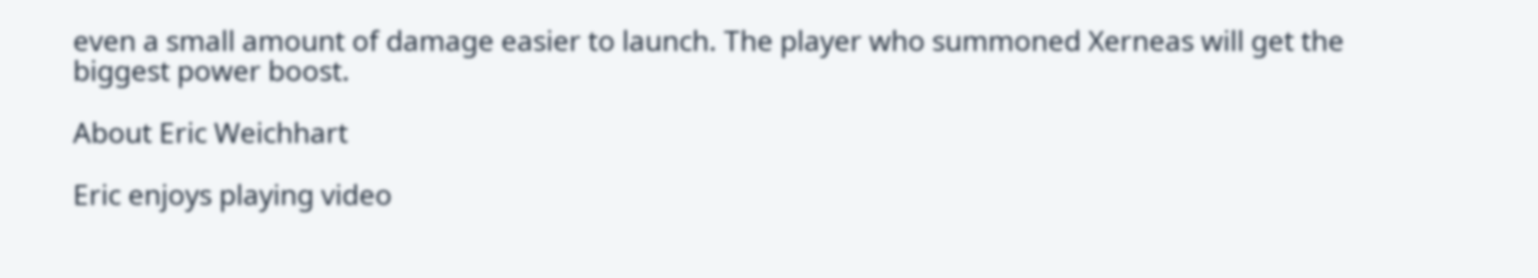even a small amount of damage easier to launch. The player who summoned Xerneas will get the biggest power boost.

About Eric Weichhart

Eric enjoys playing video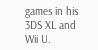games in his 3DS XL and Wii U.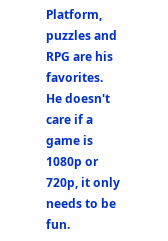Platform, puzzles and RPG are his favorites. He doesn't care if a game is 1080p or 720p, it only needs to be fun.